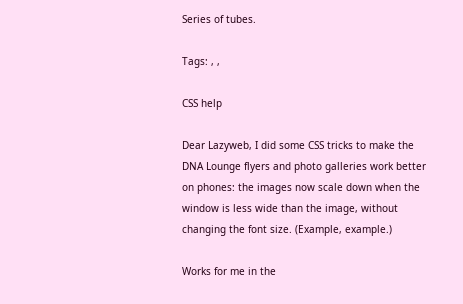Series of tubes.

Tags: , ,

CSS help

Dear Lazyweb, I did some CSS tricks to make the DNA Lounge flyers and photo galleries work better on phones: the images now scale down when the window is less wide than the image, without changing the font size. (Example, example.)

Works for me in the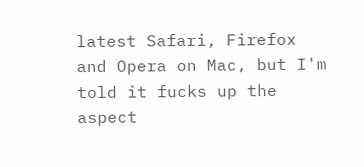latest Safari, Firefox and Opera on Mac, but I'm told it fucks up the aspect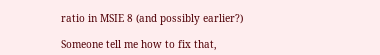ratio in MSIE 8 (and possibly earlier?)

Someone tell me how to fix that,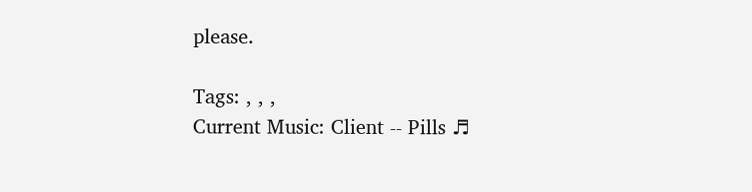please.

Tags: , , ,
Current Music: Client -- Pills ♬